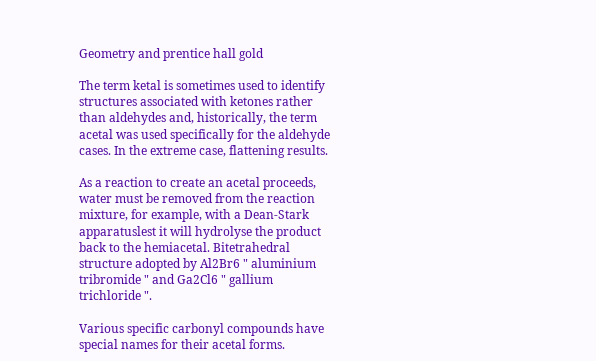Geometry and prentice hall gold

The term ketal is sometimes used to identify structures associated with ketones rather than aldehydes and, historically, the term acetal was used specifically for the aldehyde cases. In the extreme case, flattening results.

As a reaction to create an acetal proceeds, water must be removed from the reaction mixture, for example, with a Dean-Stark apparatuslest it will hydrolyse the product back to the hemiacetal. Bitetrahedral structure adopted by Al2Br6 " aluminium tribromide " and Ga2Cl6 " gallium trichloride ".

Various specific carbonyl compounds have special names for their acetal forms.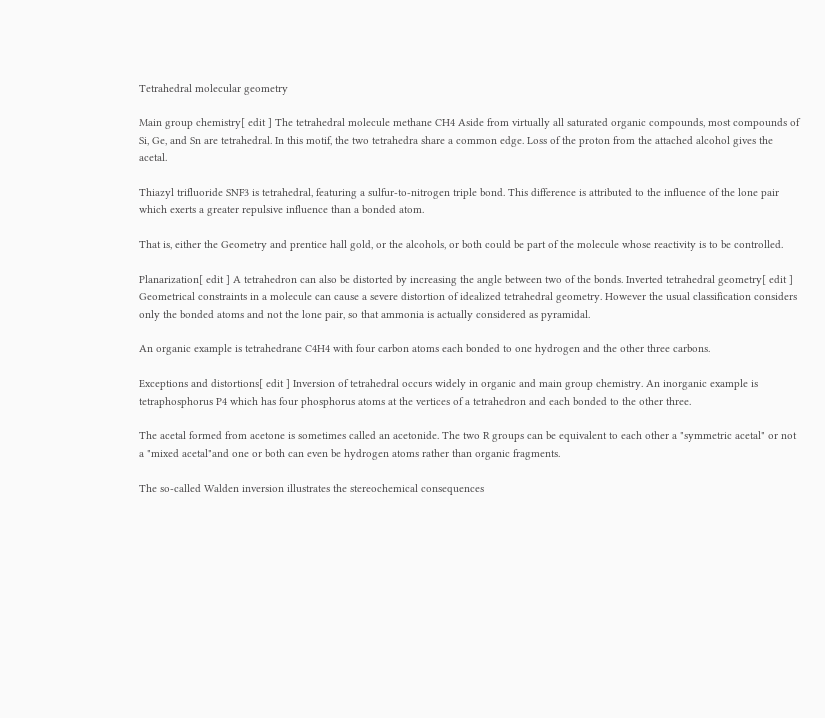Tetrahedral molecular geometry

Main group chemistry[ edit ] The tetrahedral molecule methane CH4 Aside from virtually all saturated organic compounds, most compounds of Si, Ge, and Sn are tetrahedral. In this motif, the two tetrahedra share a common edge. Loss of the proton from the attached alcohol gives the acetal.

Thiazyl trifluoride SNF3 is tetrahedral, featuring a sulfur-to-nitrogen triple bond. This difference is attributed to the influence of the lone pair which exerts a greater repulsive influence than a bonded atom.

That is, either the Geometry and prentice hall gold, or the alcohols, or both could be part of the molecule whose reactivity is to be controlled.

Planarization[ edit ] A tetrahedron can also be distorted by increasing the angle between two of the bonds. Inverted tetrahedral geometry[ edit ] Geometrical constraints in a molecule can cause a severe distortion of idealized tetrahedral geometry. However the usual classification considers only the bonded atoms and not the lone pair, so that ammonia is actually considered as pyramidal.

An organic example is tetrahedrane C4H4 with four carbon atoms each bonded to one hydrogen and the other three carbons.

Exceptions and distortions[ edit ] Inversion of tetrahedral occurs widely in organic and main group chemistry. An inorganic example is tetraphosphorus P4 which has four phosphorus atoms at the vertices of a tetrahedron and each bonded to the other three.

The acetal formed from acetone is sometimes called an acetonide. The two R groups can be equivalent to each other a "symmetric acetal" or not a "mixed acetal"and one or both can even be hydrogen atoms rather than organic fragments.

The so-called Walden inversion illustrates the stereochemical consequences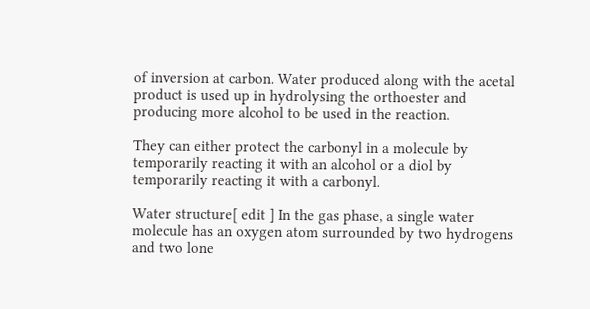of inversion at carbon. Water produced along with the acetal product is used up in hydrolysing the orthoester and producing more alcohol to be used in the reaction.

They can either protect the carbonyl in a molecule by temporarily reacting it with an alcohol or a diol by temporarily reacting it with a carbonyl.

Water structure[ edit ] In the gas phase, a single water molecule has an oxygen atom surrounded by two hydrogens and two lone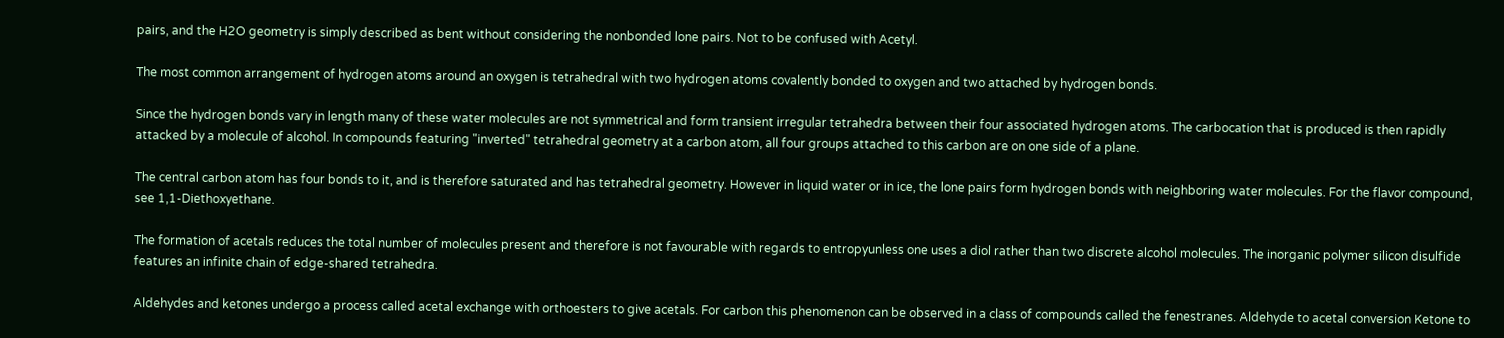pairs, and the H2O geometry is simply described as bent without considering the nonbonded lone pairs. Not to be confused with Acetyl.

The most common arrangement of hydrogen atoms around an oxygen is tetrahedral with two hydrogen atoms covalently bonded to oxygen and two attached by hydrogen bonds.

Since the hydrogen bonds vary in length many of these water molecules are not symmetrical and form transient irregular tetrahedra between their four associated hydrogen atoms. The carbocation that is produced is then rapidly attacked by a molecule of alcohol. In compounds featuring "inverted" tetrahedral geometry at a carbon atom, all four groups attached to this carbon are on one side of a plane.

The central carbon atom has four bonds to it, and is therefore saturated and has tetrahedral geometry. However in liquid water or in ice, the lone pairs form hydrogen bonds with neighboring water molecules. For the flavor compound, see 1,1-Diethoxyethane.

The formation of acetals reduces the total number of molecules present and therefore is not favourable with regards to entropyunless one uses a diol rather than two discrete alcohol molecules. The inorganic polymer silicon disulfide features an infinite chain of edge-shared tetrahedra.

Aldehydes and ketones undergo a process called acetal exchange with orthoesters to give acetals. For carbon this phenomenon can be observed in a class of compounds called the fenestranes. Aldehyde to acetal conversion Ketone to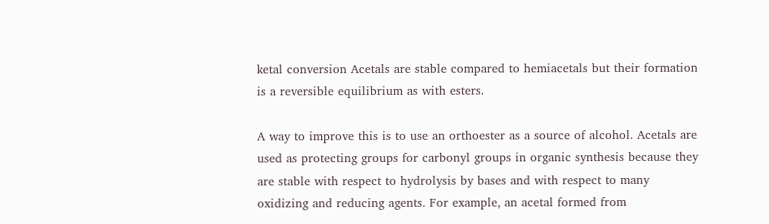ketal conversion Acetals are stable compared to hemiacetals but their formation is a reversible equilibrium as with esters.

A way to improve this is to use an orthoester as a source of alcohol. Acetals are used as protecting groups for carbonyl groups in organic synthesis because they are stable with respect to hydrolysis by bases and with respect to many oxidizing and reducing agents. For example, an acetal formed from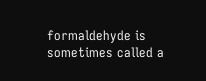formaldehyde is sometimes called a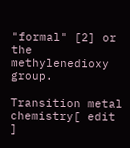"formal" [2] or the methylenedioxy group.

Transition metal chemistry[ edit ]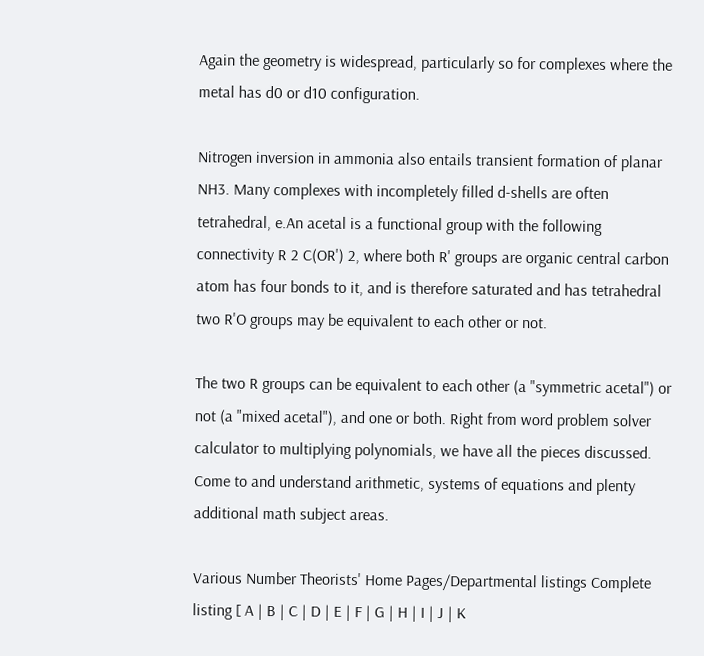Again the geometry is widespread, particularly so for complexes where the metal has d0 or d10 configuration.

Nitrogen inversion in ammonia also entails transient formation of planar NH3. Many complexes with incompletely filled d-shells are often tetrahedral, e.An acetal is a functional group with the following connectivity R 2 C(OR') 2, where both R' groups are organic central carbon atom has four bonds to it, and is therefore saturated and has tetrahedral two R'O groups may be equivalent to each other or not.

The two R groups can be equivalent to each other (a "symmetric acetal") or not (a "mixed acetal"), and one or both. Right from word problem solver calculator to multiplying polynomials, we have all the pieces discussed. Come to and understand arithmetic, systems of equations and plenty additional math subject areas.

Various Number Theorists' Home Pages/Departmental listings Complete listing [ A | B | C | D | E | F | G | H | I | J | K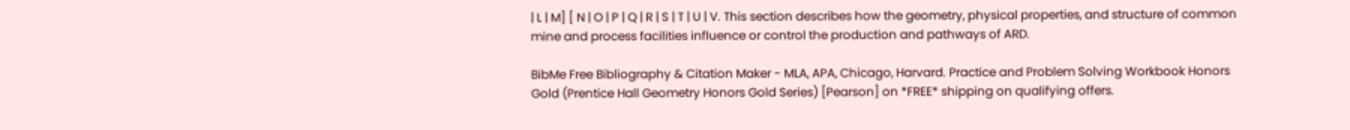| L | M] [ N | O | P | Q | R | S | T | U | V. This section describes how the geometry, physical properties, and structure of common mine and process facilities influence or control the production and pathways of ARD.

BibMe Free Bibliography & Citation Maker - MLA, APA, Chicago, Harvard. Practice and Problem Solving Workbook Honors Gold (Prentice Hall Geometry Honors Gold Series) [Pearson] on *FREE* shipping on qualifying offers.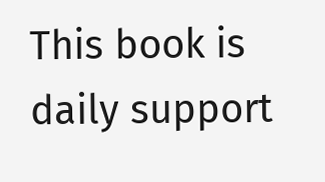This book is daily support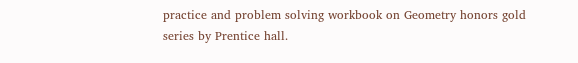practice and problem solving workbook on Geometry honors gold series by Prentice hall.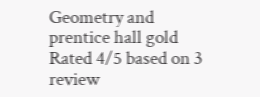Geometry and prentice hall gold
Rated 4/5 based on 3 review